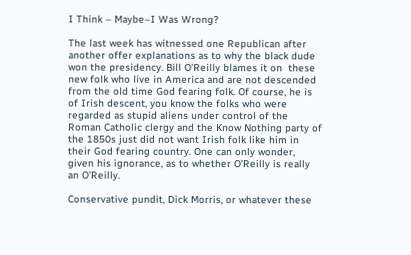I Think – Maybe–I Was Wrong?

The last week has witnessed one Republican after another offer explanations as to why the black dude won the presidency. Bill O’Reilly blames it on  these new folk who live in America and are not descended from the old time God fearing folk. Of course, he is of Irish descent, you know the folks who were regarded as stupid aliens under control of the Roman Catholic clergy and the Know Nothing party of the 1850s just did not want Irish folk like him in their God fearing country. One can only wonder, given his ignorance, as to whether O’Reilly is really an O’Reilly.

Conservative pundit, Dick Morris, or whatever these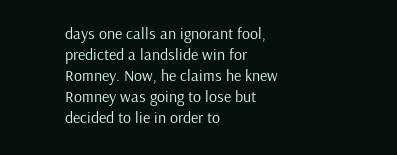days one calls an ignorant fool, predicted a landslide win for Romney. Now, he claims he knew Romney was going to lose but decided to lie in order to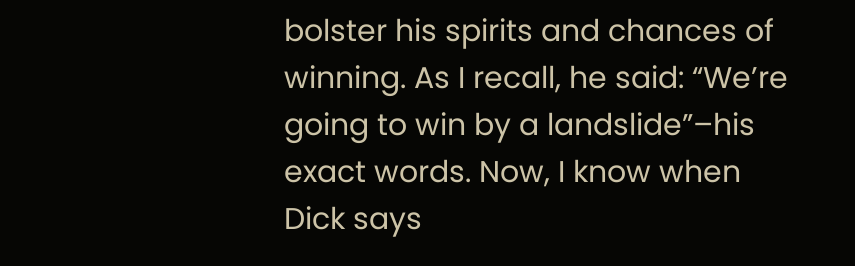bolster his spirits and chances of winning. As I recall, he said: “We’re  going to win by a landslide”–his exact words. Now, I know when Dick says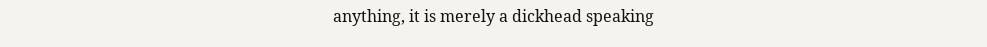anything, it is merely a dickhead speaking